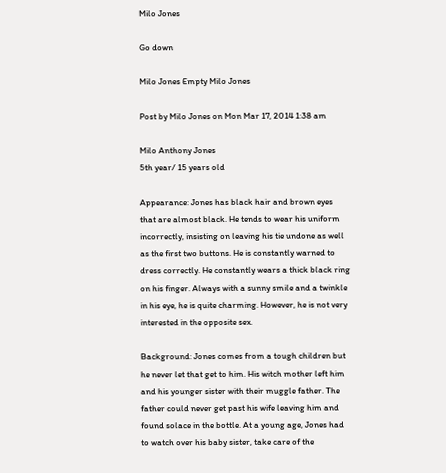Milo Jones

Go down

Milo Jones Empty Milo Jones

Post by Milo Jones on Mon Mar 17, 2014 1:38 am

Milo Anthony Jones
5th year/ 15 years old

Appearance: Jones has black hair and brown eyes that are almost black. He tends to wear his uniform incorrectly, insisting on leaving his tie undone as well as the first two buttons. He is constantly warned to dress correctly. He constantly wears a thick black ring on his finger. Always with a sunny smile and a twinkle in his eye, he is quite charming. However, he is not very interested in the opposite sex.

Background: Jones comes from a tough children but he never let that get to him. His witch mother left him and his younger sister with their muggle father. The father could never get past his wife leaving him and found solace in the bottle. At a young age, Jones had to watch over his baby sister, take care of the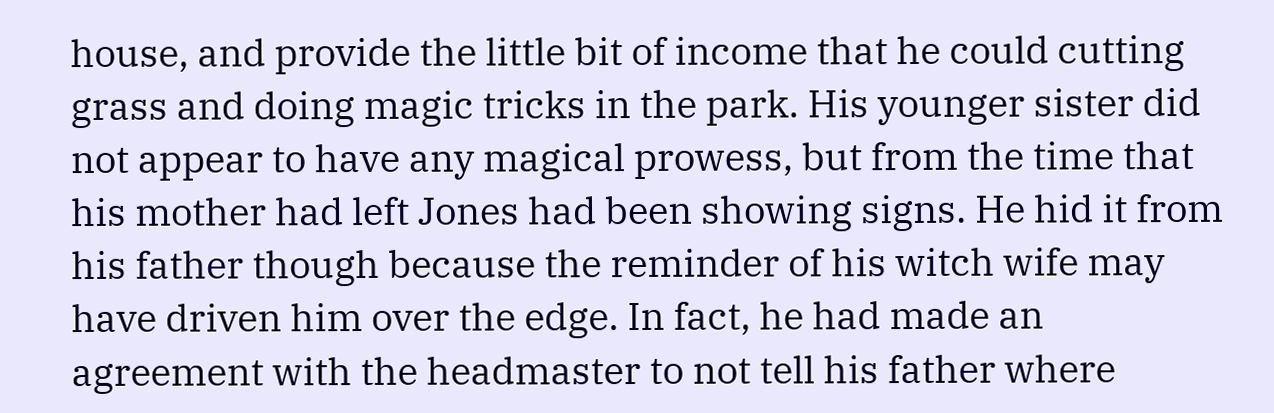house, and provide the little bit of income that he could cutting grass and doing magic tricks in the park. His younger sister did not appear to have any magical prowess, but from the time that his mother had left Jones had been showing signs. He hid it from his father though because the reminder of his witch wife may have driven him over the edge. In fact, he had made an agreement with the headmaster to not tell his father where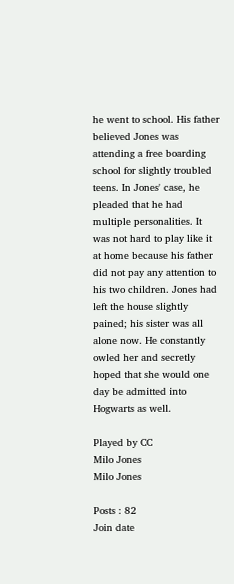he went to school. His father believed Jones was attending a free boarding school for slightly troubled teens. In Jones' case, he pleaded that he had multiple personalities. It was not hard to play like it at home because his father did not pay any attention to his two children. Jones had left the house slightly pained; his sister was all alone now. He constantly owled her and secretly hoped that she would one day be admitted into Hogwarts as well.

Played by CC
Milo Jones
Milo Jones

Posts : 82
Join date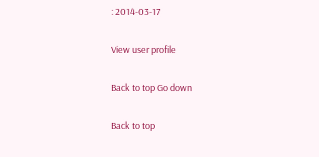: 2014-03-17

View user profile

Back to top Go down

Back to top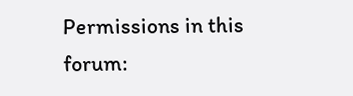Permissions in this forum: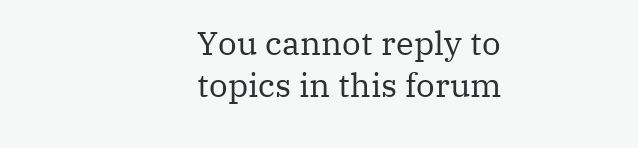You cannot reply to topics in this forum